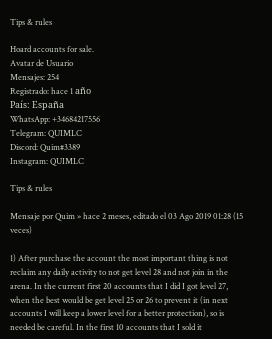Tips & rules

Hoard accounts for sale.
Avatar de Usuario
Mensajes: 254
Registrado: hace 1 año
País: España
WhatsApp: +34684217556
Telegram: QUIMLC
Discord: Quim#3389
Instagram: QUIMLC

Tips & rules

Mensaje por Quim » hace 2 meses, editado el 03 Ago 2019 01:28 (15 veces)

1) After purchase the account the most important thing is not reclaim any daily activity to not get level 28 and not join in the arena. In the current first 20 accounts that I did I got level 27, when the best would be get level 25 or 26 to prevent it (in next accounts I will keep a lower level for a better protection), so is needed be careful. In the first 10 accounts that I sold it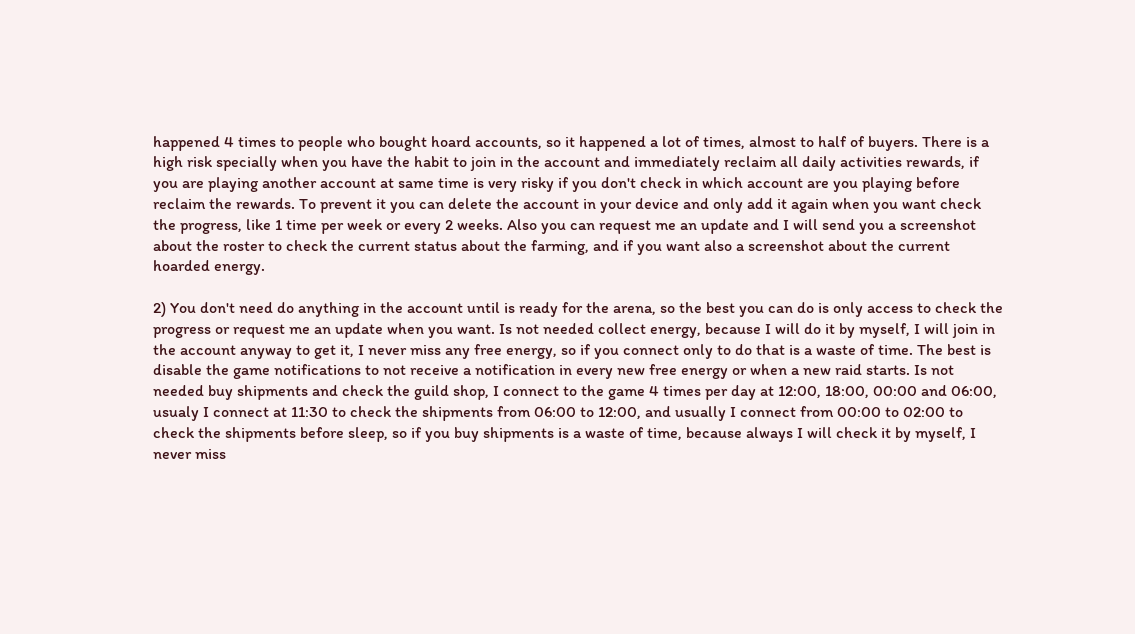happened 4 times to people who bought hoard accounts, so it happened a lot of times, almost to half of buyers. There is a high risk specially when you have the habit to join in the account and immediately reclaim all daily activities rewards, if you are playing another account at same time is very risky if you don't check in which account are you playing before reclaim the rewards. To prevent it you can delete the account in your device and only add it again when you want check the progress, like 1 time per week or every 2 weeks. Also you can request me an update and I will send you a screenshot about the roster to check the current status about the farming, and if you want also a screenshot about the current hoarded energy.

2) You don't need do anything in the account until is ready for the arena, so the best you can do is only access to check the progress or request me an update when you want. Is not needed collect energy, because I will do it by myself, I will join in the account anyway to get it, I never miss any free energy, so if you connect only to do that is a waste of time. The best is disable the game notifications to not receive a notification in every new free energy or when a new raid starts. Is not needed buy shipments and check the guild shop, I connect to the game 4 times per day at 12:00, 18:00, 00:00 and 06:00, usualy I connect at 11:30 to check the shipments from 06:00 to 12:00, and usually I connect from 00:00 to 02:00 to check the shipments before sleep, so if you buy shipments is a waste of time, because always I will check it by myself, I never miss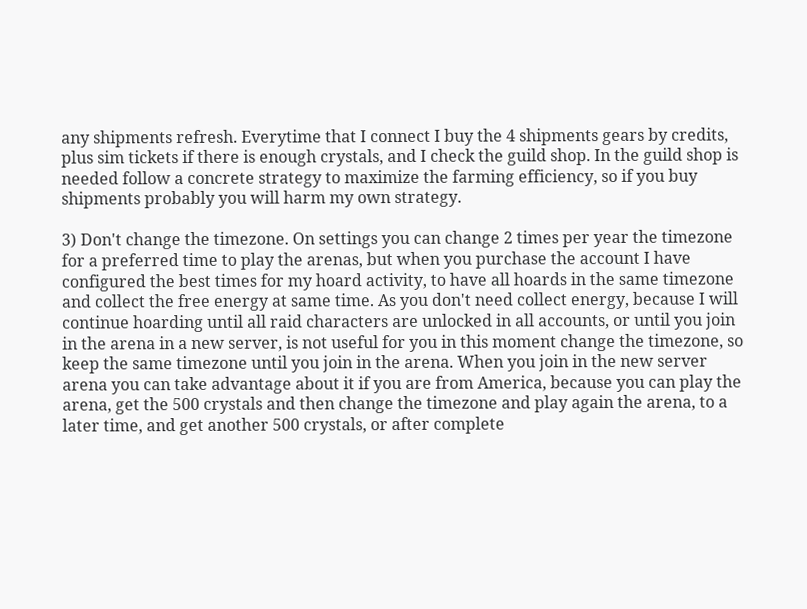any shipments refresh. Everytime that I connect I buy the 4 shipments gears by credits, plus sim tickets if there is enough crystals, and I check the guild shop. In the guild shop is needed follow a concrete strategy to maximize the farming efficiency, so if you buy shipments probably you will harm my own strategy.

3) Don't change the timezone. On settings you can change 2 times per year the timezone for a preferred time to play the arenas, but when you purchase the account I have configured the best times for my hoard activity, to have all hoards in the same timezone and collect the free energy at same time. As you don't need collect energy, because I will continue hoarding until all raid characters are unlocked in all accounts, or until you join in the arena in a new server, is not useful for you in this moment change the timezone, so keep the same timezone until you join in the arena. When you join in the new server arena you can take advantage about it if you are from America, because you can play the arena, get the 500 crystals and then change the timezone and play again the arena, to a later time, and get another 500 crystals, or after complete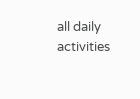all daily activities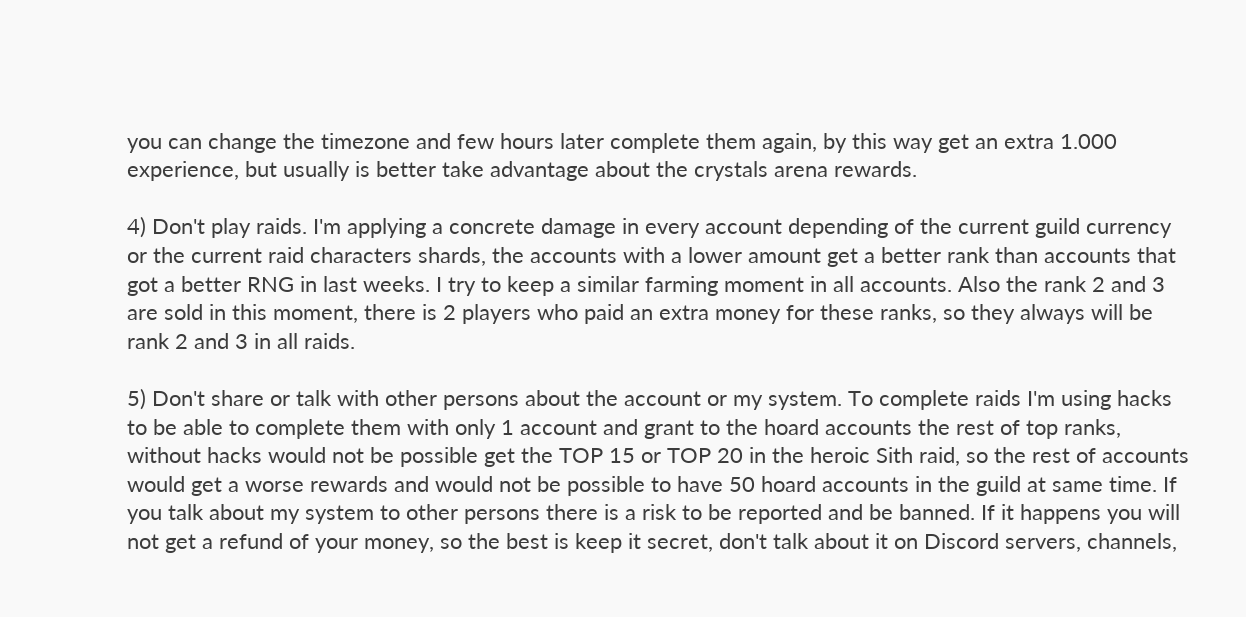you can change the timezone and few hours later complete them again, by this way get an extra 1.000 experience, but usually is better take advantage about the crystals arena rewards.

4) Don't play raids. I'm applying a concrete damage in every account depending of the current guild currency or the current raid characters shards, the accounts with a lower amount get a better rank than accounts that got a better RNG in last weeks. I try to keep a similar farming moment in all accounts. Also the rank 2 and 3 are sold in this moment, there is 2 players who paid an extra money for these ranks, so they always will be rank 2 and 3 in all raids.

5) Don't share or talk with other persons about the account or my system. To complete raids I'm using hacks to be able to complete them with only 1 account and grant to the hoard accounts the rest of top ranks, without hacks would not be possible get the TOP 15 or TOP 20 in the heroic Sith raid, so the rest of accounts would get a worse rewards and would not be possible to have 50 hoard accounts in the guild at same time. If you talk about my system to other persons there is a risk to be reported and be banned. If it happens you will not get a refund of your money, so the best is keep it secret, don't talk about it on Discord servers, channels,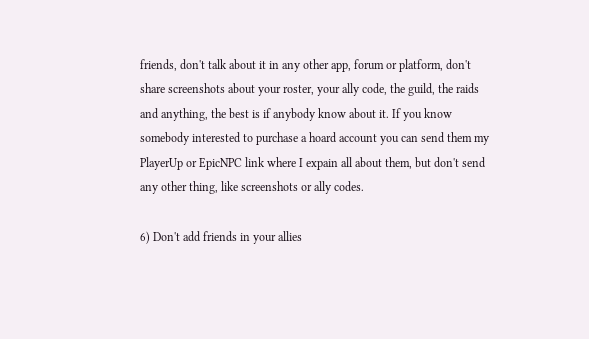friends, don't talk about it in any other app, forum or platform, don't share screenshots about your roster, your ally code, the guild, the raids and anything, the best is if anybody know about it. If you know somebody interested to purchase a hoard account you can send them my PlayerUp or EpicNPC link where I expain all about them, but don't send any other thing, like screenshots or ally codes.

6) Don't add friends in your allies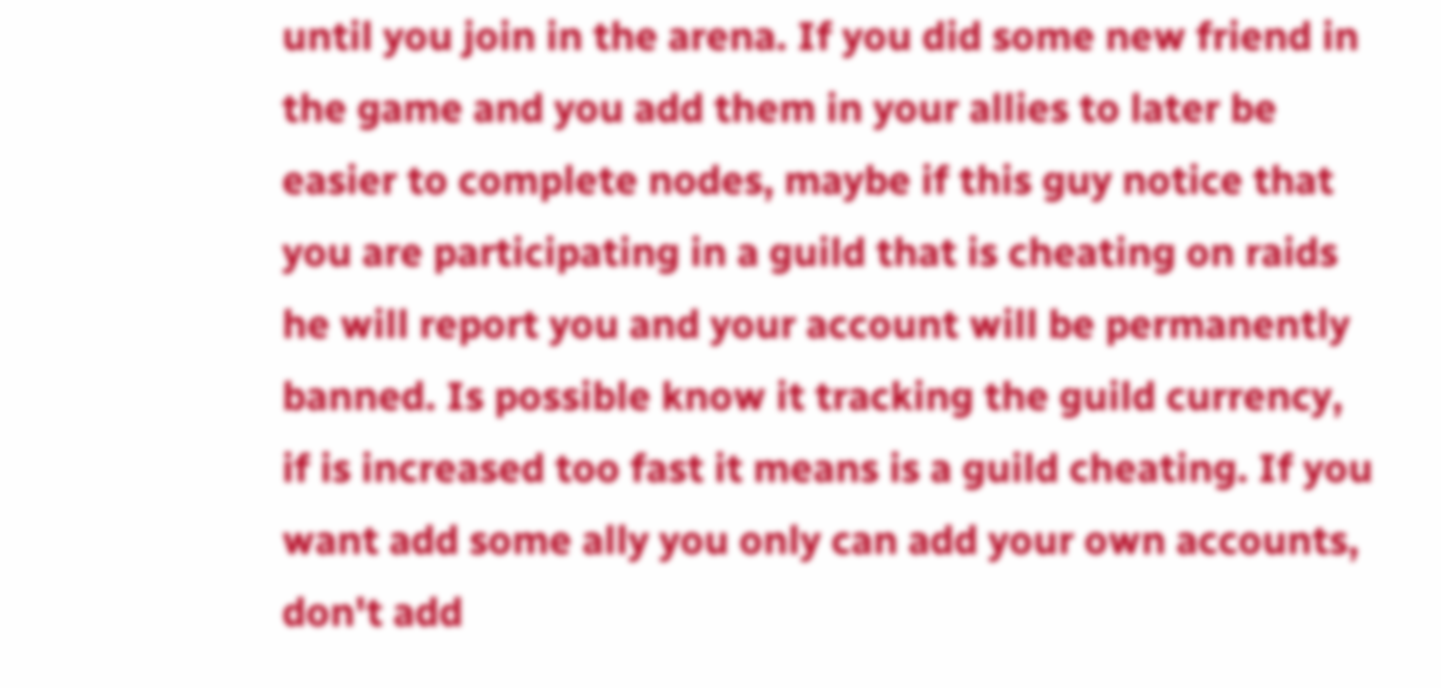until you join in the arena. If you did some new friend in the game and you add them in your allies to later be easier to complete nodes, maybe if this guy notice that you are participating in a guild that is cheating on raids he will report you and your account will be permanently banned. Is possible know it tracking the guild currency, if is increased too fast it means is a guild cheating. If you want add some ally you only can add your own accounts, don't add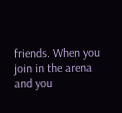friends. When you join in the arena and you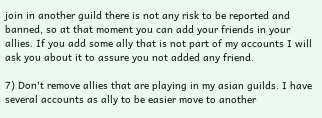join in another guild there is not any risk to be reported and banned, so at that moment you can add your friends in your allies. If you add some ally that is not part of my accounts I will ask you about it to assure you not added any friend.

7) Don't remove allies that are playing in my asian guilds. I have several accounts as ally to be easier move to another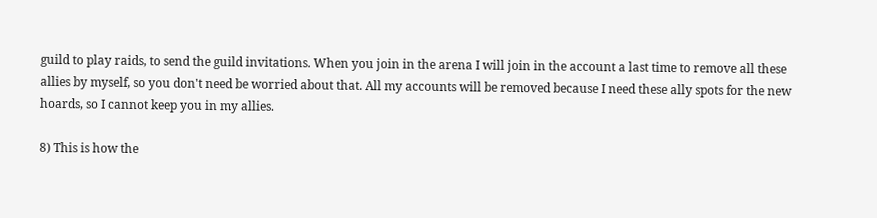guild to play raids, to send the guild invitations. When you join in the arena I will join in the account a last time to remove all these allies by myself, so you don't need be worried about that. All my accounts will be removed because I need these ally spots for the new hoards, so I cannot keep you in my allies.

8) This is how the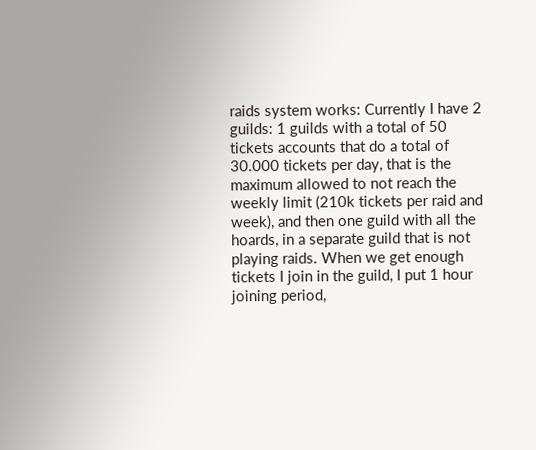raids system works: Currently I have 2 guilds: 1 guilds with a total of 50 tickets accounts that do a total of 30.000 tickets per day, that is the maximum allowed to not reach the weekly limit (210k tickets per raid and week), and then one guild with all the hoards, in a separate guild that is not playing raids. When we get enough tickets I join in the guild, I put 1 hour joining period,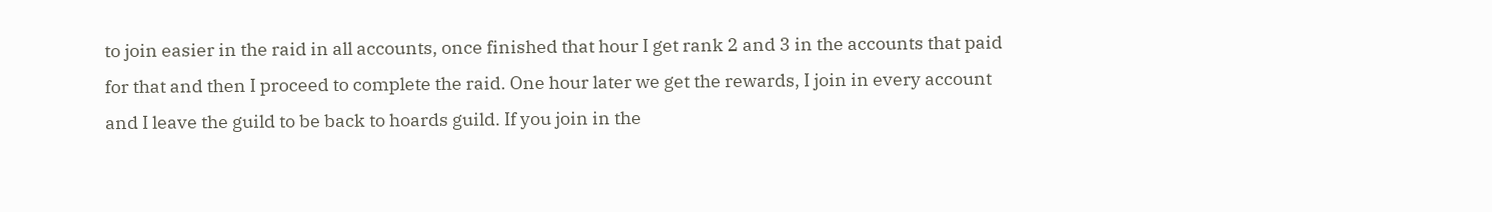to join easier in the raid in all accounts, once finished that hour I get rank 2 and 3 in the accounts that paid for that and then I proceed to complete the raid. One hour later we get the rewards, I join in every account and I leave the guild to be back to hoards guild. If you join in the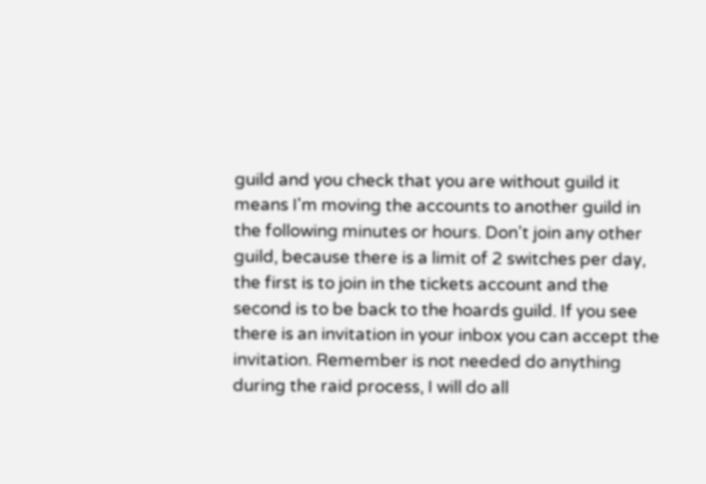guild and you check that you are without guild it means I'm moving the accounts to another guild in the following minutes or hours. Don't join any other guild, because there is a limit of 2 switches per day, the first is to join in the tickets account and the second is to be back to the hoards guild. If you see there is an invitation in your inbox you can accept the invitation. Remember is not needed do anything during the raid process, I will do all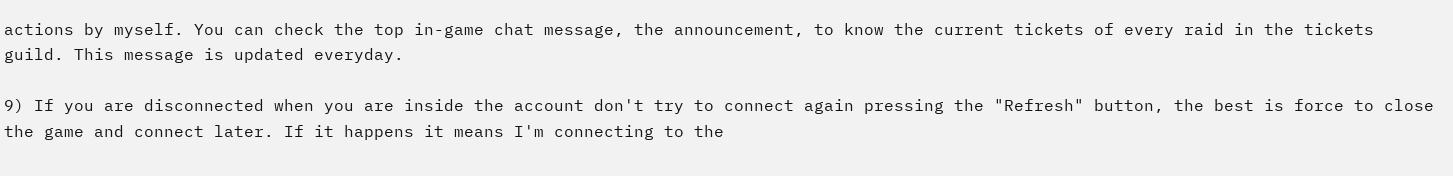actions by myself. You can check the top in-game chat message, the announcement, to know the current tickets of every raid in the tickets guild. This message is updated everyday.

9) If you are disconnected when you are inside the account don't try to connect again pressing the "Refresh" button, the best is force to close the game and connect later. If it happens it means I'm connecting to the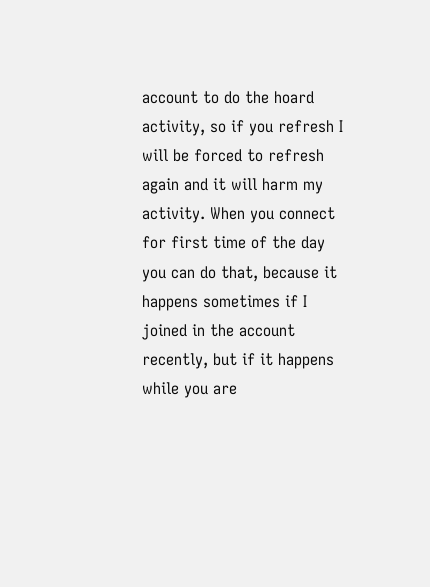account to do the hoard activity, so if you refresh I will be forced to refresh again and it will harm my activity. When you connect for first time of the day you can do that, because it happens sometimes if I joined in the account recently, but if it happens while you are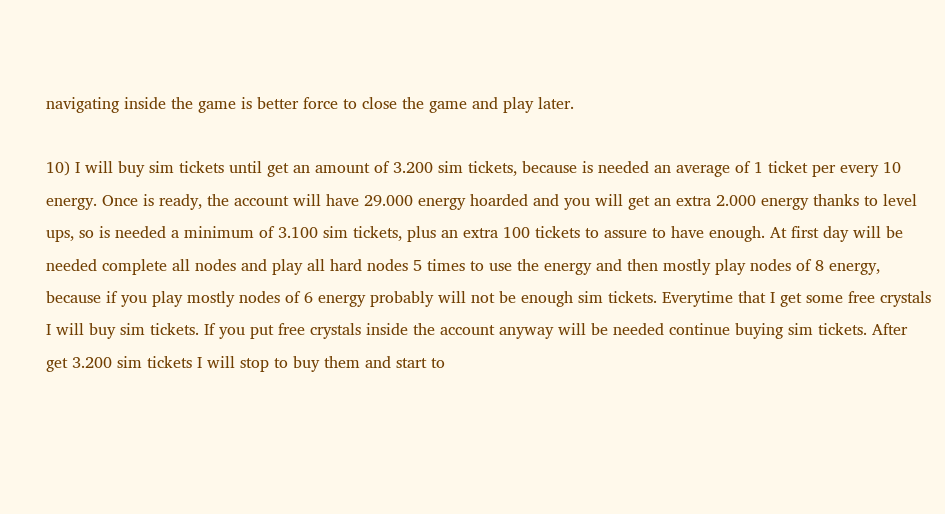navigating inside the game is better force to close the game and play later.

10) I will buy sim tickets until get an amount of 3.200 sim tickets, because is needed an average of 1 ticket per every 10 energy. Once is ready, the account will have 29.000 energy hoarded and you will get an extra 2.000 energy thanks to level ups, so is needed a minimum of 3.100 sim tickets, plus an extra 100 tickets to assure to have enough. At first day will be needed complete all nodes and play all hard nodes 5 times to use the energy and then mostly play nodes of 8 energy, because if you play mostly nodes of 6 energy probably will not be enough sim tickets. Everytime that I get some free crystals I will buy sim tickets. If you put free crystals inside the account anyway will be needed continue buying sim tickets. After get 3.200 sim tickets I will stop to buy them and start to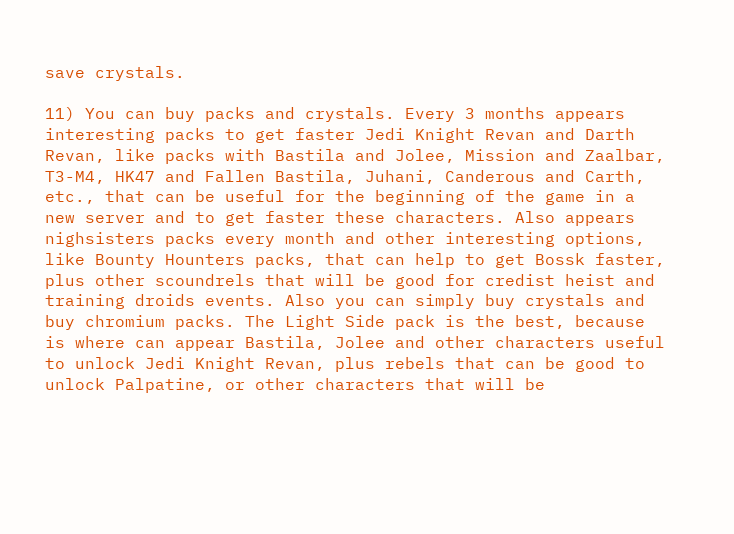save crystals.

11) You can buy packs and crystals. Every 3 months appears interesting packs to get faster Jedi Knight Revan and Darth Revan, like packs with Bastila and Jolee, Mission and Zaalbar, T3-M4, HK47 and Fallen Bastila, Juhani, Canderous and Carth, etc., that can be useful for the beginning of the game in a new server and to get faster these characters. Also appears nighsisters packs every month and other interesting options, like Bounty Hounters packs, that can help to get Bossk faster, plus other scoundrels that will be good for credist heist and training droids events. Also you can simply buy crystals and buy chromium packs. The Light Side pack is the best, because is where can appear Bastila, Jolee and other characters useful to unlock Jedi Knight Revan, plus rebels that can be good to unlock Palpatine, or other characters that will be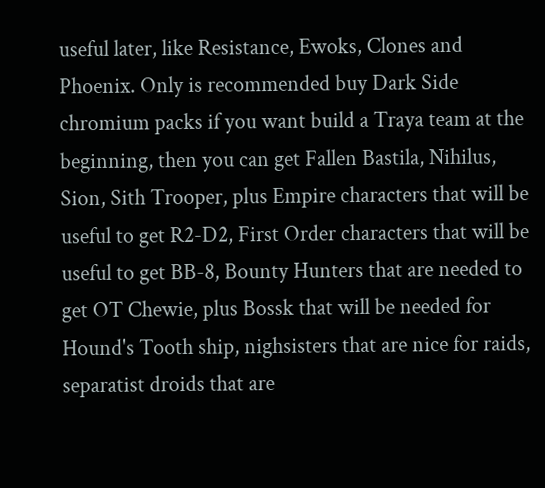useful later, like Resistance, Ewoks, Clones and Phoenix. Only is recommended buy Dark Side chromium packs if you want build a Traya team at the beginning, then you can get Fallen Bastila, Nihilus, Sion, Sith Trooper, plus Empire characters that will be useful to get R2-D2, First Order characters that will be useful to get BB-8, Bounty Hunters that are needed to get OT Chewie, plus Bossk that will be needed for Hound's Tooth ship, nighsisters that are nice for raids, separatist droids that are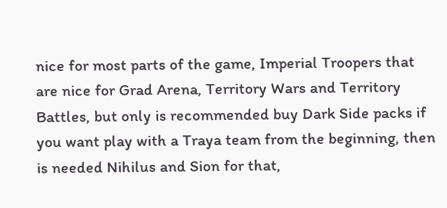nice for most parts of the game, Imperial Troopers that are nice for Grad Arena, Territory Wars and Territory Battles, but only is recommended buy Dark Side packs if you want play with a Traya team from the beginning, then is needed Nihilus and Sion for that,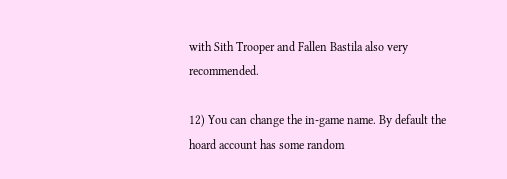with Sith Trooper and Fallen Bastila also very recommended.

12) You can change the in-game name. By default the hoard account has some random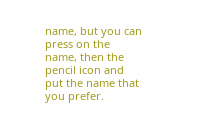name, but you can press on the name, then the pencil icon and put the name that you prefer.